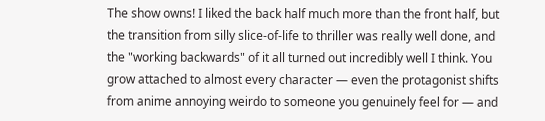The show owns! I liked the back half much more than the front half, but the transition from silly slice-of-life to thriller was really well done, and the "working backwards" of it all turned out incredibly well I think. You grow attached to almost every character — even the protagonist shifts from anime annoying weirdo to someone you genuinely feel for — and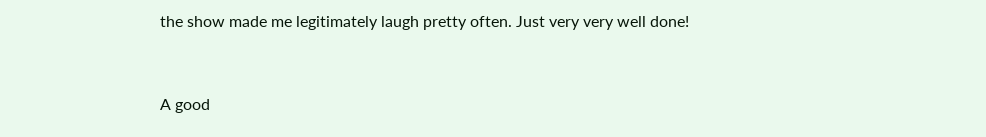the show made me legitimately laugh pretty often. Just very very well done!



A good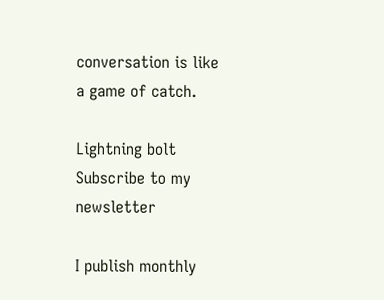conversation is like a game of catch.

Lightning bolt
Subscribe to my newsletter

I publish monthly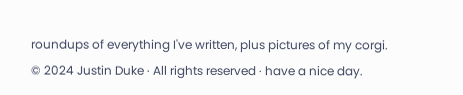roundups of everything I've written, plus pictures of my corgi.
© 2024 Justin Duke · All rights reserved · have a nice day.